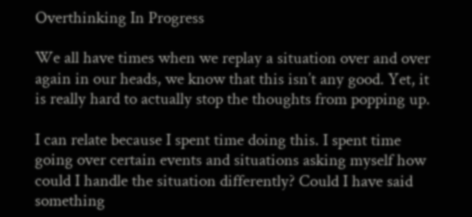Overthinking In Progress

We all have times when we replay a situation over and over again in our heads, we know that this isn’t any good. Yet, it is really hard to actually stop the thoughts from popping up.

I can relate because I spent time doing this. I spent time going over certain events and situations asking myself how could I handle the situation differently? Could I have said something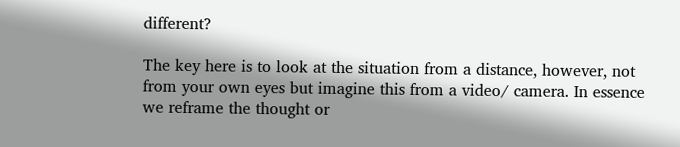different?

The key here is to look at the situation from a distance, however, not from your own eyes but imagine this from a video/ camera. In essence we reframe the thought or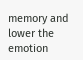memory and lower the emotion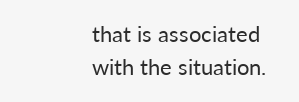that is associated with the situation.